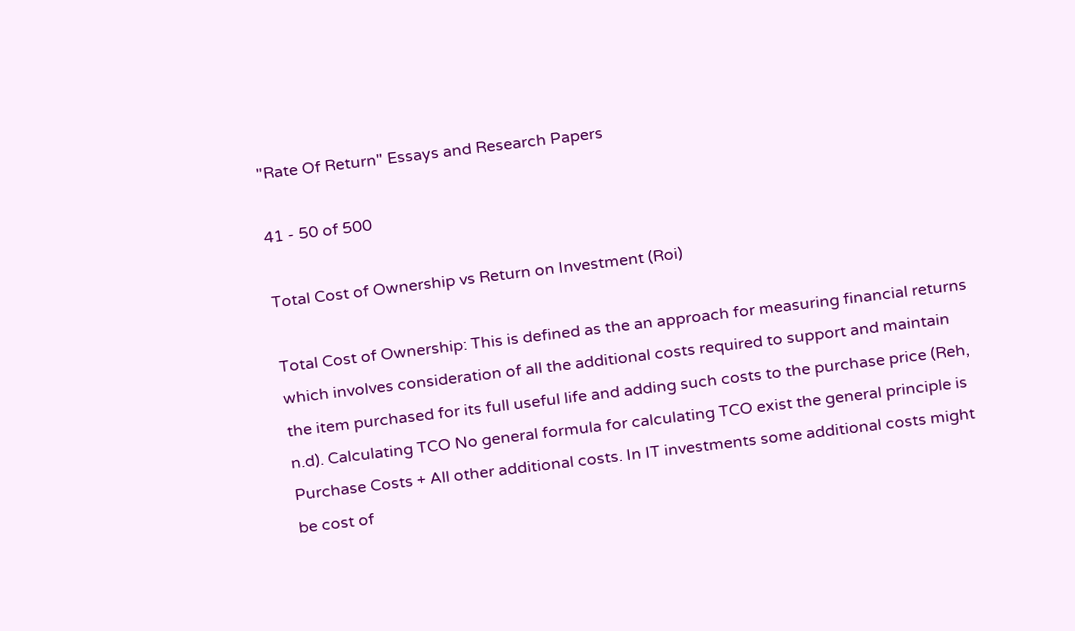"Rate Of Return" Essays and Research Papers

41 - 50 of 500

Total Cost of Ownership vs Return on Investment (Roi)

Total Cost of Ownership: This is defined as the an approach for measuring financial returns which involves consideration of all the additional costs required to support and maintain the item purchased for its full useful life and adding such costs to the purchase price (Reh, n.d). Calculating TCO No general formula for calculating TCO exist the general principle is Purchase Costs + All other additional costs. In IT investments some additional costs might be cost of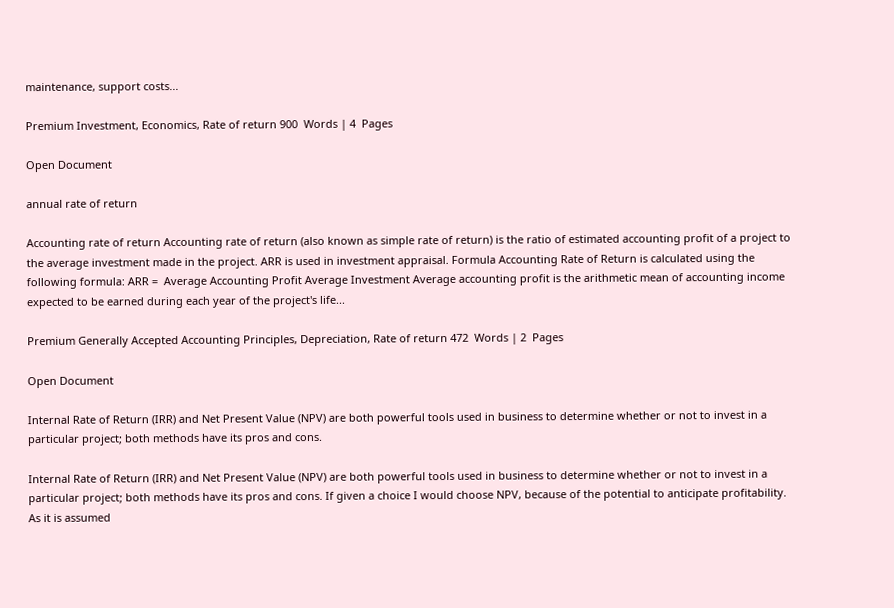maintenance, support costs...

Premium Investment, Economics, Rate of return 900  Words | 4  Pages

Open Document

annual rate of return

Accounting rate of return Accounting rate of return (also known as simple rate of return) is the ratio of estimated accounting profit of a project to the average investment made in the project. ARR is used in investment appraisal. Formula Accounting Rate of Return is calculated using the following formula: ARR =  Average Accounting Profit Average Investment Average accounting profit is the arithmetic mean of accounting income expected to be earned during each year of the project's life...

Premium Generally Accepted Accounting Principles, Depreciation, Rate of return 472  Words | 2  Pages

Open Document

Internal Rate of Return (IRR) and Net Present Value (NPV) are both powerful tools used in business to determine whether or not to invest in a particular project; both methods have its pros and cons.

Internal Rate of Return (IRR) and Net Present Value (NPV) are both powerful tools used in business to determine whether or not to invest in a particular project; both methods have its pros and cons. If given a choice I would choose NPV, because of the potential to anticipate profitability. As it is assumed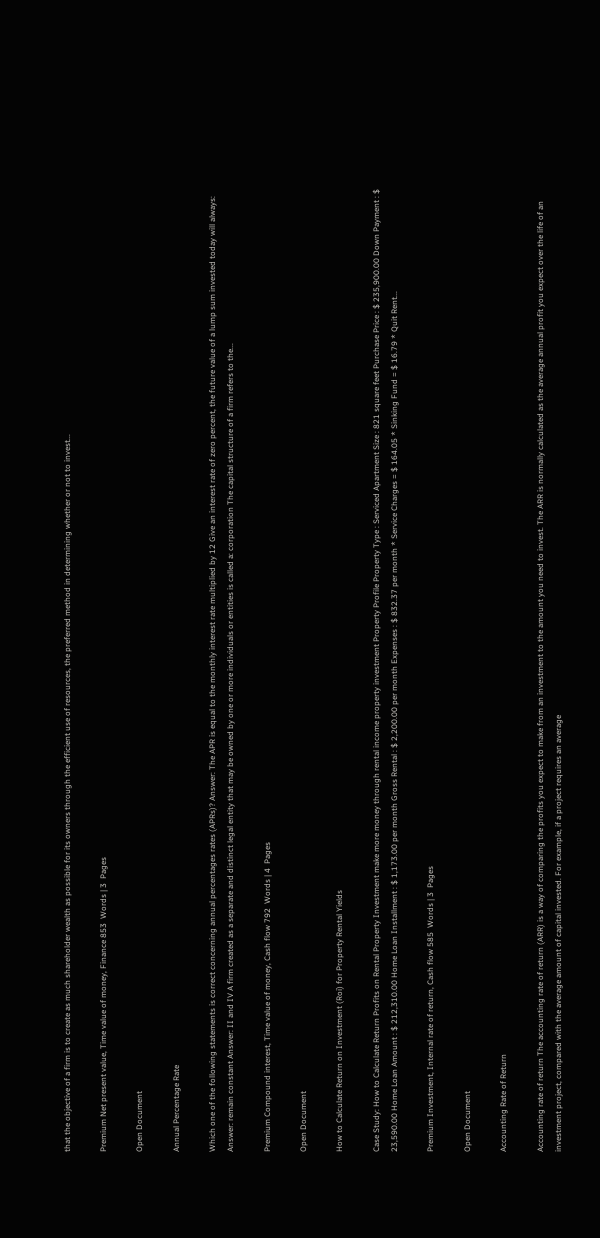that the objective of a firm is to create as much shareholder wealth as possible for its owners through the efficient use of resources, the preferred method in determining whether or not to invest...

Premium Net present value, Time value of money, Finance 853  Words | 3  Pages

Open Document

Annual Percentage Rate

Which one of the following statements is correct concerning annual percentages rates (APRs)? Answer: The APR is equal to the monthly interest rate multiplied by 12 Give an interest rate of zero percent, the future value of a lump sum invested today will always: Answer: remain constant Answer: II and IV A firm created as a separate and distinct legal entity that may be owned by one or more individuals or entities is called a: corporation The capital structure of a firm refers to the...

Premium Compound interest, Time value of money, Cash flow 792  Words | 4  Pages

Open Document

How to Calculate Return on Investment (Roi) for Property Rental Yields

Case Study: How to Calculate Return Profits on Rental Property Investment make more money through rental income property investment Property Profile Property Type : Serviced Apartment Size : 821 square feet Purchase Price : $ 235,900.00 Down Payment : $ 23,590.00 Home Loan Amount : $ 212,310.00 Home Loan Installment : $ 1,173.00 per month Gross Rental : $ 2,200.00 per month Expenses : $ 832.37 per month * Service Charges = $ 164.05 * Sinking Fund = $ 16.79 * Quit Rent...

Premium Investment, Internal rate of return, Cash flow 585  Words | 3  Pages

Open Document

Accounting Rate of Return

Accounting rate of return The accounting rate of return (ARR) is a way of comparing the profits you expect to make from an investment to the amount you need to invest. The ARR is normally calculated as the average annual profit you expect over the life of an investment project, compared with the average amount of capital invested. For example, if a project requires an average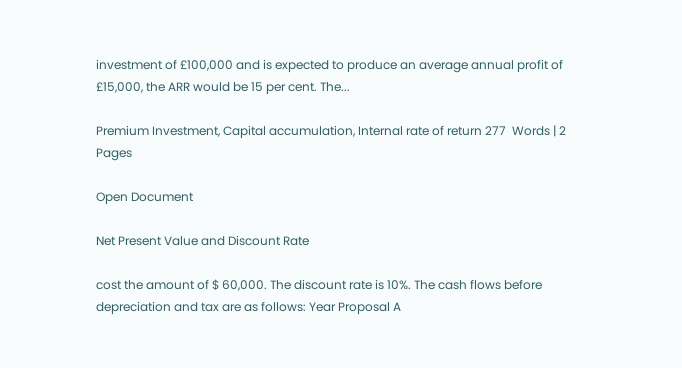investment of £100,000 and is expected to produce an average annual profit of £15,000, the ARR would be 15 per cent. The...

Premium Investment, Capital accumulation, Internal rate of return 277  Words | 2  Pages

Open Document

Net Present Value and Discount Rate

cost the amount of $ 60,000. The discount rate is 10%. The cash flows before depreciation and tax are as follows: Year Proposal A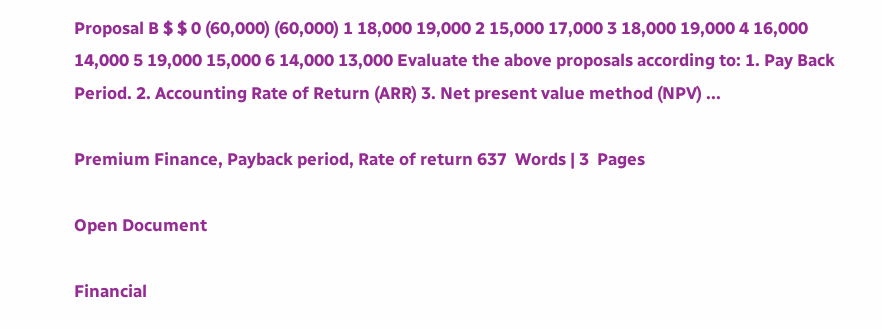Proposal B $ $ 0 (60,000) (60,000) 1 18,000 19,000 2 15,000 17,000 3 18,000 19,000 4 16,000 14,000 5 19,000 15,000 6 14,000 13,000 Evaluate the above proposals according to: 1. Pay Back Period. 2. Accounting Rate of Return (ARR) 3. Net present value method (NPV) ...

Premium Finance, Payback period, Rate of return 637  Words | 3  Pages

Open Document

Financial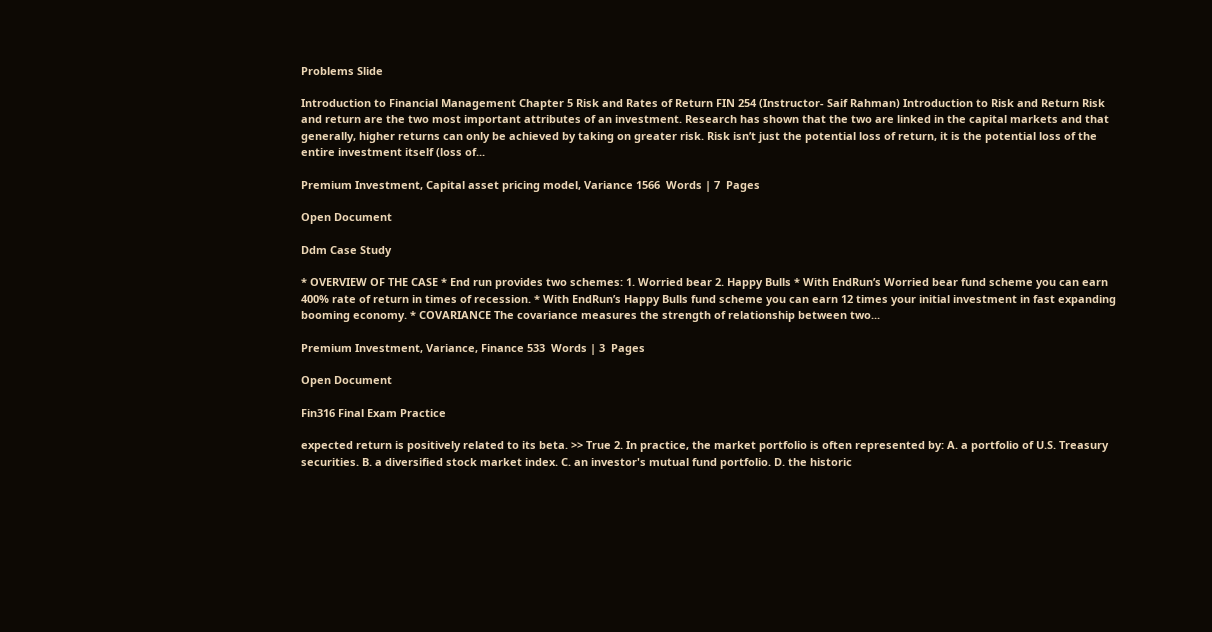Problems Slide

Introduction to Financial Management Chapter 5 Risk and Rates of Return FIN 254 (Instructor- Saif Rahman) Introduction to Risk and Return Risk and return are the two most important attributes of an investment. Research has shown that the two are linked in the capital markets and that generally, higher returns can only be achieved by taking on greater risk. Risk isn’t just the potential loss of return, it is the potential loss of the entire investment itself (loss of...

Premium Investment, Capital asset pricing model, Variance 1566  Words | 7  Pages

Open Document

Ddm Case Study

* OVERVIEW OF THE CASE * End run provides two schemes: 1. Worried bear 2. Happy Bulls * With EndRun’s Worried bear fund scheme you can earn 400% rate of return in times of recession. * With EndRun’s Happy Bulls fund scheme you can earn 12 times your initial investment in fast expanding booming economy. * COVARIANCE The covariance measures the strength of relationship between two...

Premium Investment, Variance, Finance 533  Words | 3  Pages

Open Document

Fin316 Final Exam Practice

expected return is positively related to its beta. >> True 2. In practice, the market portfolio is often represented by: A. a portfolio of U.S. Treasury securities. B. a diversified stock market index. C. an investor's mutual fund portfolio. D. the historic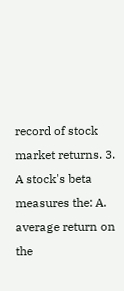record of stock market returns. 3. A stock's beta measures the: A. average return on the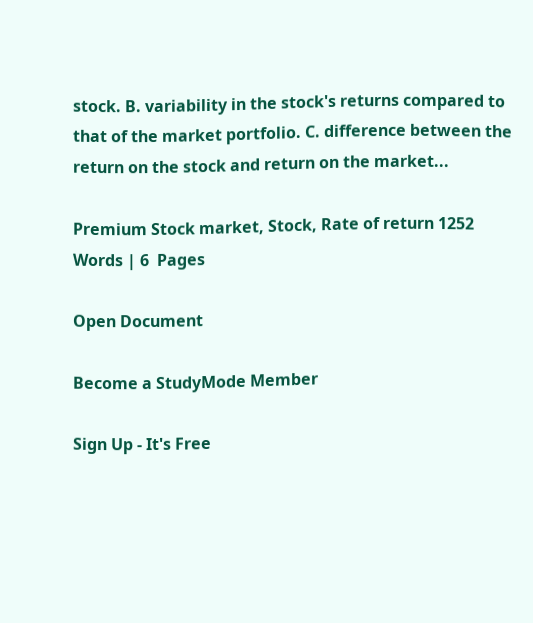stock. B. variability in the stock's returns compared to that of the market portfolio. C. difference between the return on the stock and return on the market...

Premium Stock market, Stock, Rate of return 1252  Words | 6  Pages

Open Document

Become a StudyMode Member

Sign Up - It's Free